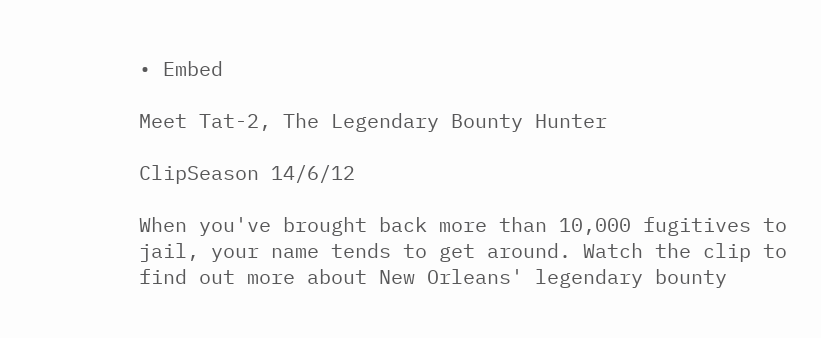• Embed

Meet Tat-2, The Legendary Bounty Hunter

ClipSeason 14/6/12

When you've brought back more than 10,000 fugitives to jail, your name tends to get around. Watch the clip to find out more about New Orleans' legendary bounty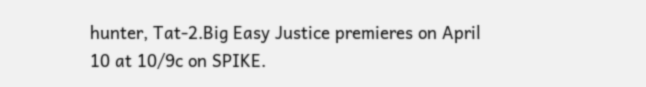hunter, Tat-2.Big Easy Justice premieres on April 10 at 10/9c on SPIKE.